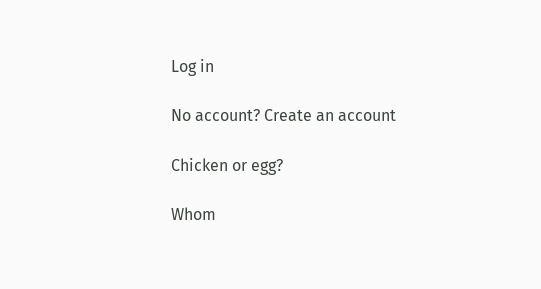Log in

No account? Create an account

Chicken or egg?

Whom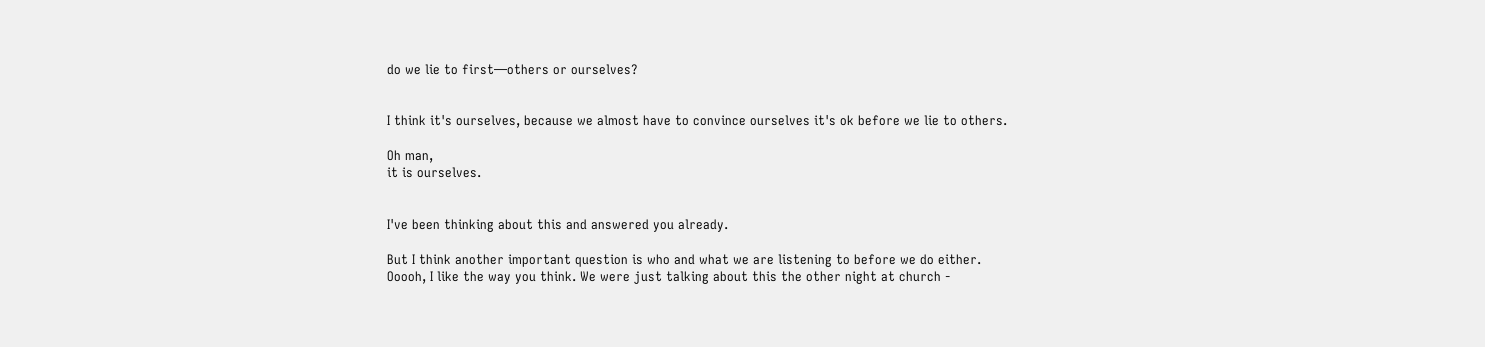do we lie to first—others or ourselves?


I think it's ourselves, because we almost have to convince ourselves it's ok before we lie to others.

Oh man,
it is ourselves.


I've been thinking about this and answered you already.

But I think another important question is who and what we are listening to before we do either.
Ooooh, I like the way you think. We were just talking about this the other night at church -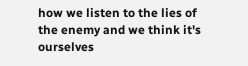how we listen to the lies of the enemy and we think it's ourselves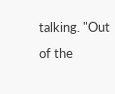talking. "Out of the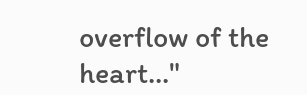overflow of the heart..."